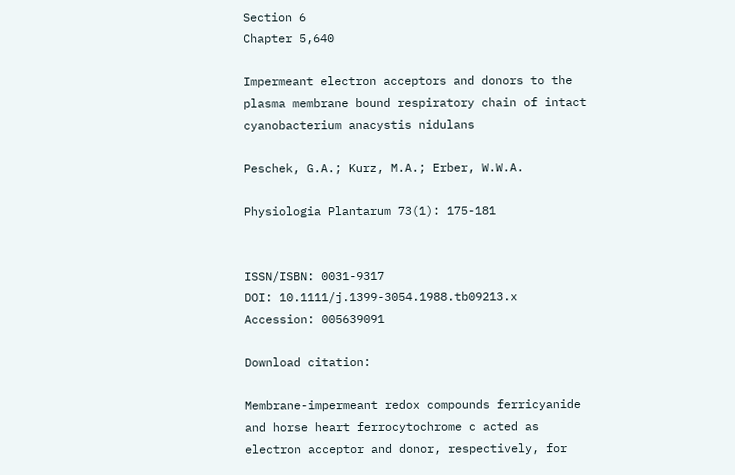Section 6
Chapter 5,640

Impermeant electron acceptors and donors to the plasma membrane bound respiratory chain of intact cyanobacterium anacystis nidulans

Peschek, G.A.; Kurz, M.A.; Erber, W.W.A.

Physiologia Plantarum 73(1): 175-181


ISSN/ISBN: 0031-9317
DOI: 10.1111/j.1399-3054.1988.tb09213.x
Accession: 005639091

Download citation:

Membrane-impermeant redox compounds ferricyanide and horse heart ferrocytochrome c acted as electron acceptor and donor, respectively, for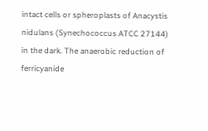intact cells or spheroplasts of Anacystis nidulans (Synechococcus ATCC 27144) in the dark. The anaerobic reduction of ferricyanide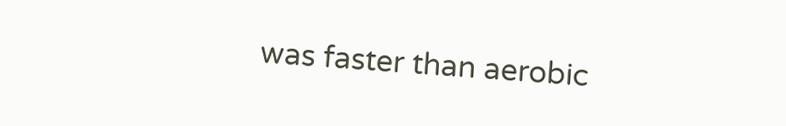was faster than aerobic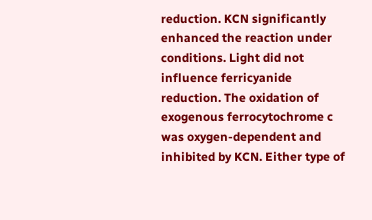reduction. KCN significantly enhanced the reaction under conditions. Light did not influence ferricyanide reduction. The oxidation of exogenous ferrocytochrome c was oxygen-dependent and inhibited by KCN. Either type of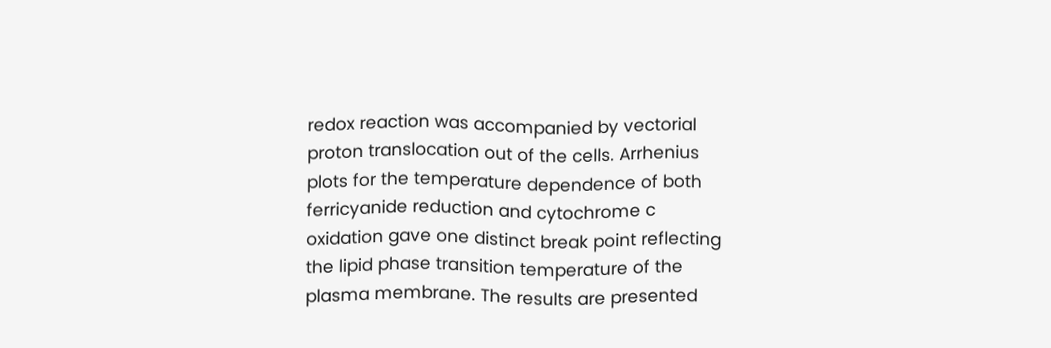redox reaction was accompanied by vectorial proton translocation out of the cells. Arrhenius plots for the temperature dependence of both ferricyanide reduction and cytochrome c oxidation gave one distinct break point reflecting the lipid phase transition temperature of the plasma membrane. The results are presented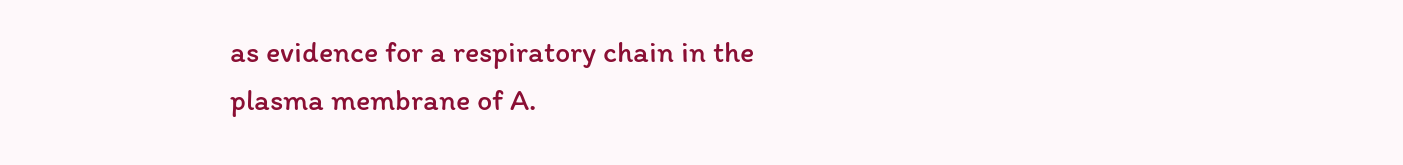as evidence for a respiratory chain in the plasma membrane of A.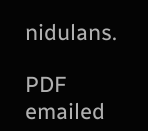nidulans.

PDF emailed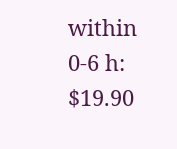within 0-6 h: $19.90